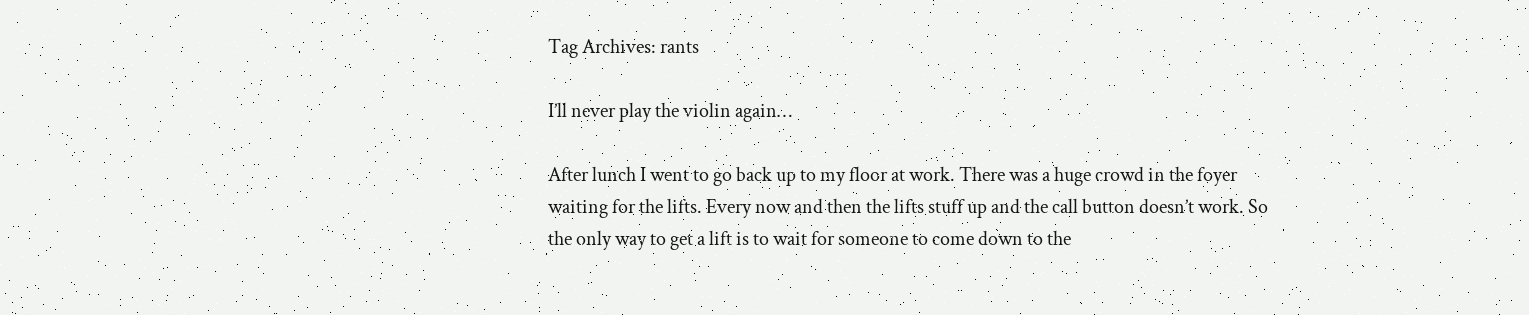Tag Archives: rants

I’ll never play the violin again…

After lunch I went to go back up to my floor at work. There was a huge crowd in the foyer waiting for the lifts. Every now and then the lifts stuff up and the call button doesn’t work. So the only way to get a lift is to wait for someone to come down to the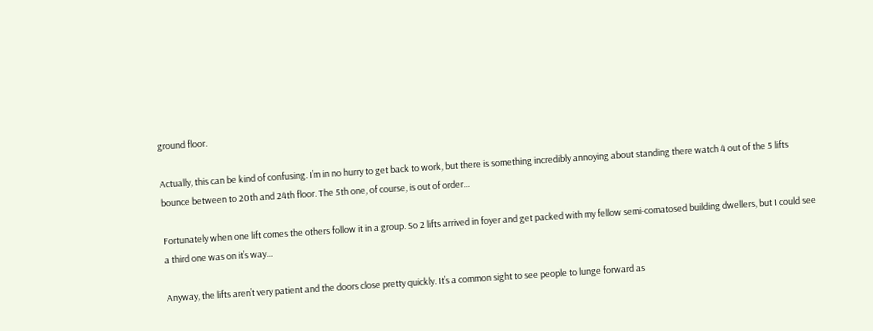ground floor.

Actually, this can be kind of confusing. I’m in no hurry to get back to work, but there is something incredibly annoying about standing there watch 4 out of the 5 lifts bounce between to 20th and 24th floor. The 5th one, of course, is out of order…

Fortunately when one lift comes the others follow it in a group. So 2 lifts arrived in foyer and get packed with my fellow semi-comatosed building dwellers, but I could see a third one was on it’s way…

Anyway, the lifts aren’t very patient and the doors close pretty quickly. It’s a common sight to see people to lunge forward as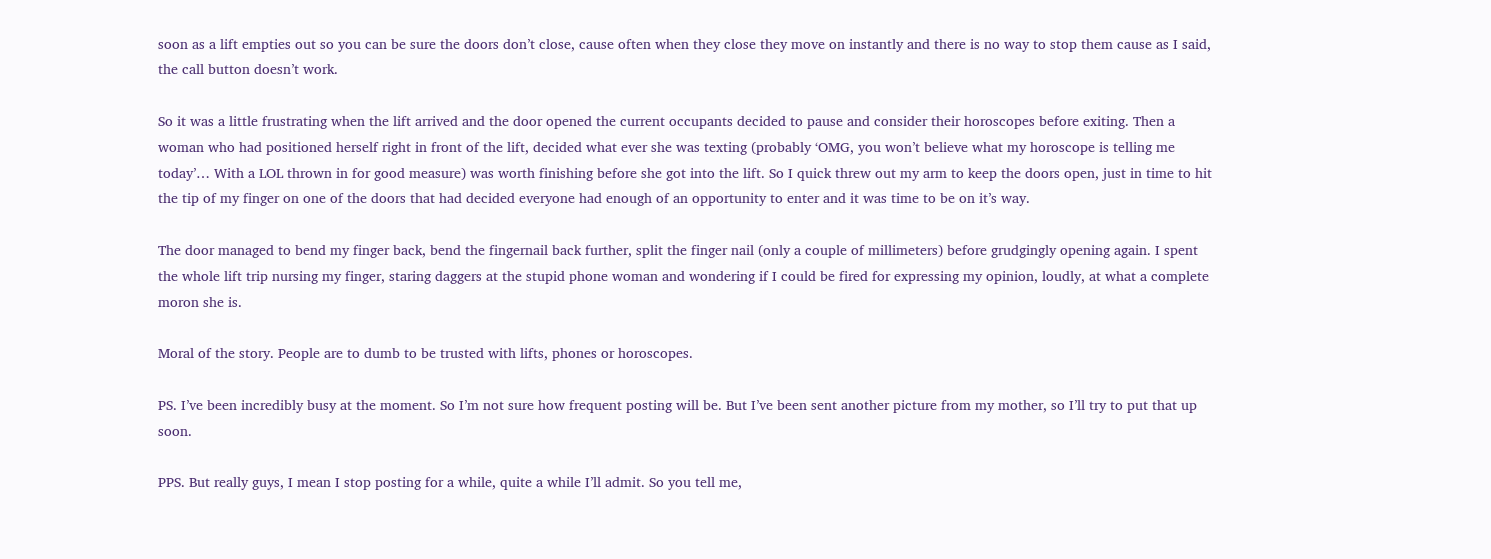soon as a lift empties out so you can be sure the doors don’t close, cause often when they close they move on instantly and there is no way to stop them cause as I said, the call button doesn’t work.

So it was a little frustrating when the lift arrived and the door opened the current occupants decided to pause and consider their horoscopes before exiting. Then a woman who had positioned herself right in front of the lift, decided what ever she was texting (probably ‘OMG, you won’t believe what my horoscope is telling me today’… With a LOL thrown in for good measure) was worth finishing before she got into the lift. So I quick threw out my arm to keep the doors open, just in time to hit the tip of my finger on one of the doors that had decided everyone had enough of an opportunity to enter and it was time to be on it’s way.

The door managed to bend my finger back, bend the fingernail back further, split the finger nail (only a couple of millimeters) before grudgingly opening again. I spent the whole lift trip nursing my finger, staring daggers at the stupid phone woman and wondering if I could be fired for expressing my opinion, loudly, at what a complete moron she is.

Moral of the story. People are to dumb to be trusted with lifts, phones or horoscopes.

PS. I’ve been incredibly busy at the moment. So I’m not sure how frequent posting will be. But I’ve been sent another picture from my mother, so I’ll try to put that up soon.

PPS. But really guys, I mean I stop posting for a while, quite a while I’ll admit. So you tell me,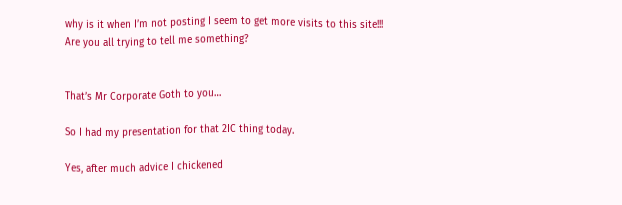why is it when I’m not posting I seem to get more visits to this site!!! Are you all trying to tell me something?


That’s Mr Corporate Goth to you…

So I had my presentation for that 2IC thing today.

Yes, after much advice I chickened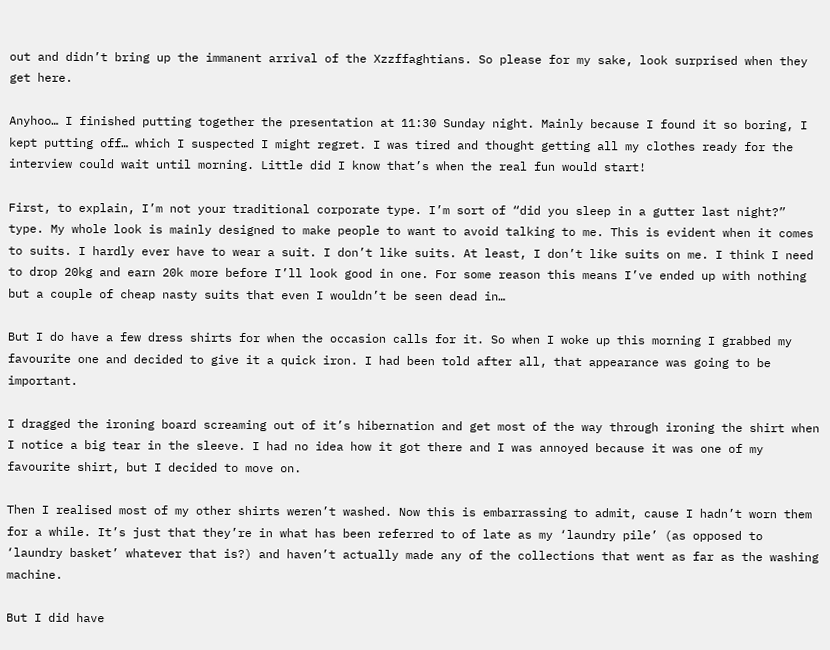out and didn’t bring up the immanent arrival of the Xzzffaghtians. So please for my sake, look surprised when they get here.

Anyhoo… I finished putting together the presentation at 11:30 Sunday night. Mainly because I found it so boring, I kept putting off… which I suspected I might regret. I was tired and thought getting all my clothes ready for the interview could wait until morning. Little did I know that’s when the real fun would start!

First, to explain, I’m not your traditional corporate type. I’m sort of “did you sleep in a gutter last night?” type. My whole look is mainly designed to make people to want to avoid talking to me. This is evident when it comes to suits. I hardly ever have to wear a suit. I don’t like suits. At least, I don’t like suits on me. I think I need to drop 20kg and earn 20k more before I’ll look good in one. For some reason this means I’ve ended up with nothing but a couple of cheap nasty suits that even I wouldn’t be seen dead in…

But I do have a few dress shirts for when the occasion calls for it. So when I woke up this morning I grabbed my favourite one and decided to give it a quick iron. I had been told after all, that appearance was going to be important.

I dragged the ironing board screaming out of it’s hibernation and get most of the way through ironing the shirt when I notice a big tear in the sleeve. I had no idea how it got there and I was annoyed because it was one of my favourite shirt, but I decided to move on.

Then I realised most of my other shirts weren’t washed. Now this is embarrassing to admit, cause I hadn’t worn them for a while. It’s just that they’re in what has been referred to of late as my ‘laundry pile’ (as opposed to ‘laundry basket’ whatever that is?) and haven’t actually made any of the collections that went as far as the washing machine.

But I did have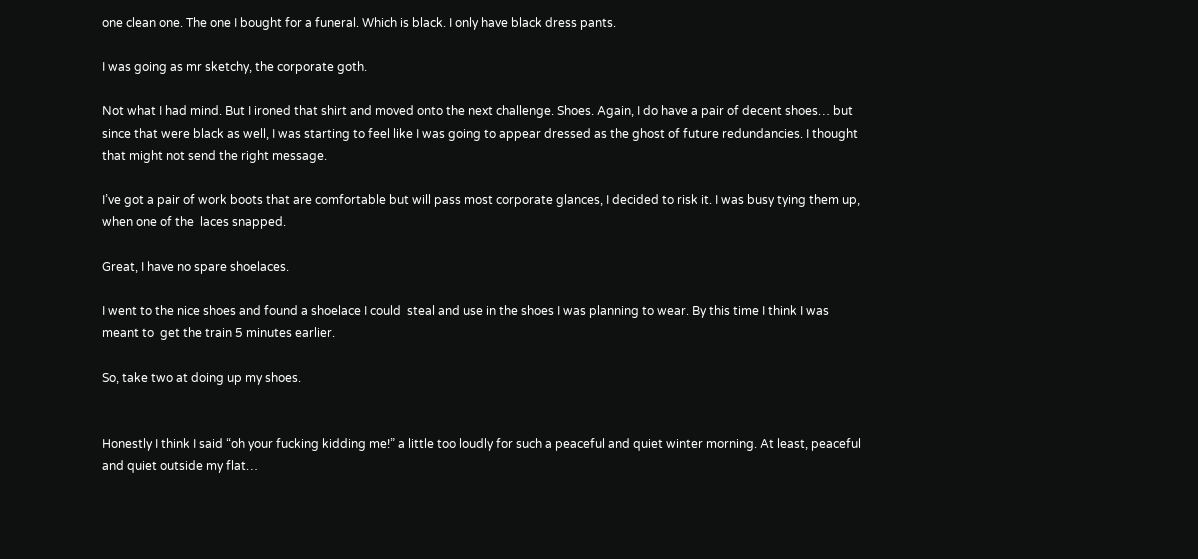one clean one. The one I bought for a funeral. Which is black. I only have black dress pants.

I was going as mr sketchy, the corporate goth.

Not what I had mind. But I ironed that shirt and moved onto the next challenge. Shoes. Again, I do have a pair of decent shoes… but since that were black as well, I was starting to feel like I was going to appear dressed as the ghost of future redundancies. I thought that might not send the right message.

I’ve got a pair of work boots that are comfortable but will pass most corporate glances, I decided to risk it. I was busy tying them up, when one of the  laces snapped.

Great, I have no spare shoelaces.

I went to the nice shoes and found a shoelace I could  steal and use in the shoes I was planning to wear. By this time I think I was meant to  get the train 5 minutes earlier.

So, take two at doing up my shoes.


Honestly I think I said “oh your fucking kidding me!” a little too loudly for such a peaceful and quiet winter morning. At least, peaceful and quiet outside my flat…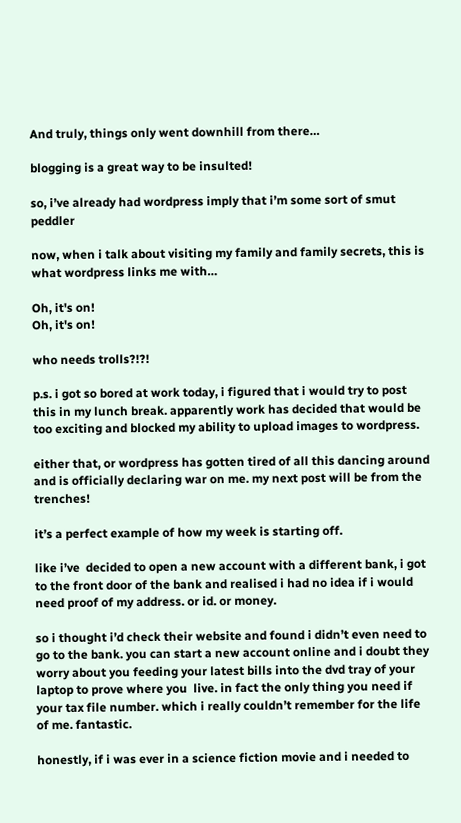And truly, things only went downhill from there…

blogging is a great way to be insulted!

so, i’ve already had wordpress imply that i’m some sort of smut peddler

now, when i talk about visiting my family and family secrets, this is what wordpress links me with…

Oh, it's on!
Oh, it's on!

who needs trolls?!?!

p.s. i got so bored at work today, i figured that i would try to post this in my lunch break. apparently work has decided that would be too exciting and blocked my ability to upload images to wordpress.

either that, or wordpress has gotten tired of all this dancing around and is officially declaring war on me. my next post will be from the trenches!

it’s a perfect example of how my week is starting off.

like i’ve  decided to open a new account with a different bank, i got to the front door of the bank and realised i had no idea if i would need proof of my address. or id. or money.

so i thought i’d check their website and found i didn’t even need to go to the bank. you can start a new account online and i doubt they worry about you feeding your latest bills into the dvd tray of your laptop to prove where you  live. in fact the only thing you need if your tax file number. which i really couldn’t remember for the life of me. fantastic.

honestly, if i was ever in a science fiction movie and i needed to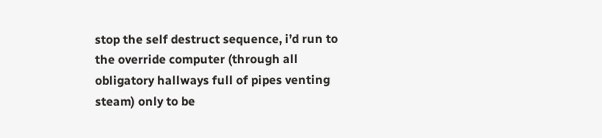stop the self destruct sequence, i’d run to the override computer (through all obligatory hallways full of pipes venting steam) only to be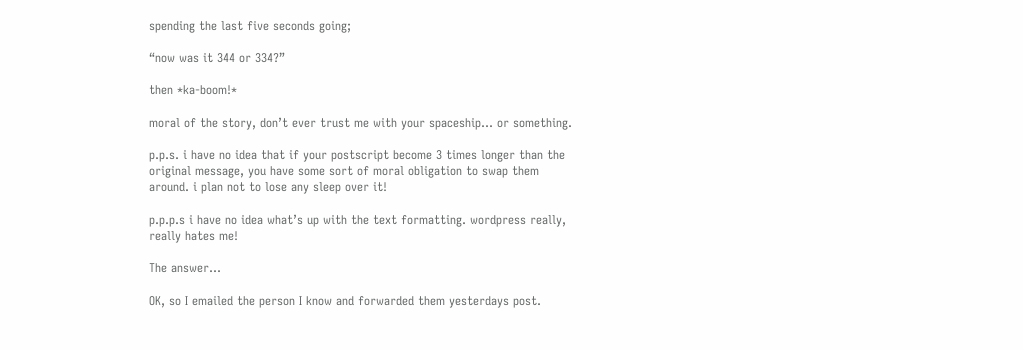spending the last five seconds going;

“now was it 344 or 334?”

then *ka-boom!*

moral of the story, don’t ever trust me with your spaceship… or something.

p.p.s. i have no idea that if your postscript become 3 times longer than the original message, you have some sort of moral obligation to swap them around. i plan not to lose any sleep over it!

p.p.p.s i have no idea what’s up with the text formatting. wordpress really, really hates me!

The answer…

OK, so I emailed the person I know and forwarded them yesterdays post.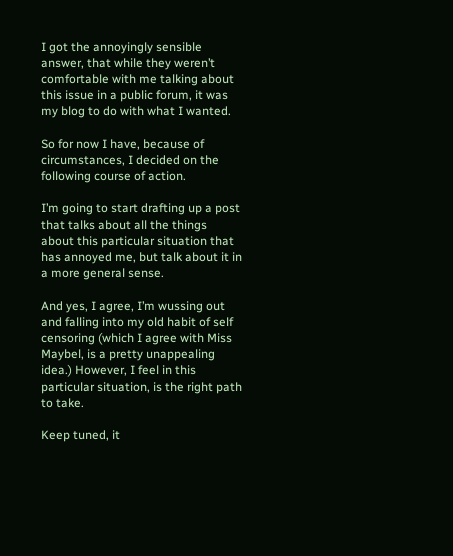I got the annoyingly sensible answer, that while they weren’t comfortable with me talking about this issue in a public forum, it was my blog to do with what I wanted.

So for now I have, because of circumstances, I decided on the following course of action.

I’m going to start drafting up a post that talks about all the things about this particular situation that has annoyed me, but talk about it in a more general sense.

And yes, I agree, I’m wussing out and falling into my old habit of self censoring (which I agree with Miss Maybel, is a pretty unappealing idea.) However, I feel in this particular situation, is the right path to take.

Keep tuned, it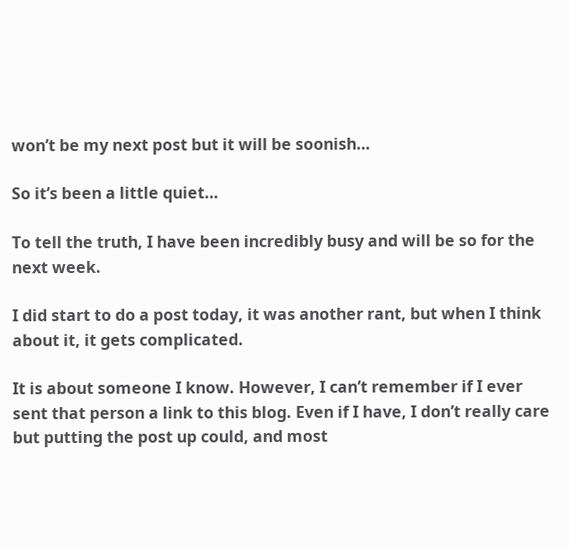won’t be my next post but it will be soonish…

So it’s been a little quiet…

To tell the truth, I have been incredibly busy and will be so for the next week.

I did start to do a post today, it was another rant, but when I think about it, it gets complicated.

It is about someone I know. However, I can’t remember if I ever sent that person a link to this blog. Even if I have, I don’t really care but putting the post up could, and most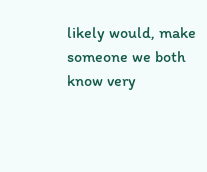likely would, make someone we both know very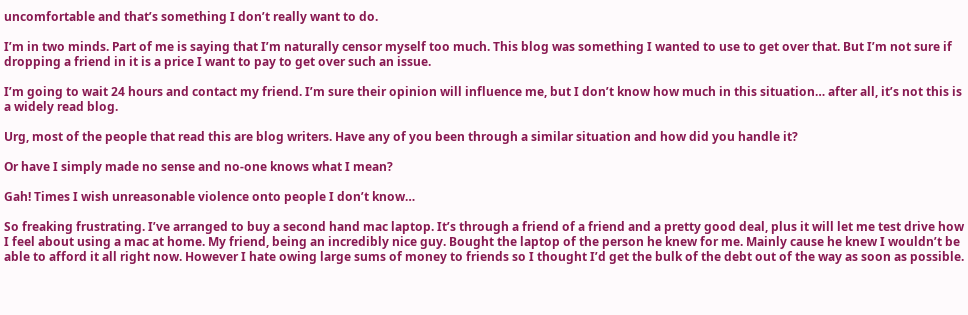uncomfortable and that’s something I don’t really want to do.

I’m in two minds. Part of me is saying that I’m naturally censor myself too much. This blog was something I wanted to use to get over that. But I’m not sure if dropping a friend in it is a price I want to pay to get over such an issue.

I’m going to wait 24 hours and contact my friend. I’m sure their opinion will influence me, but I don’t know how much in this situation… after all, it’s not this is a widely read blog.

Urg, most of the people that read this are blog writers. Have any of you been through a similar situation and how did you handle it?

Or have I simply made no sense and no-one knows what I mean?

Gah! Times I wish unreasonable violence onto people I don’t know…

So freaking frustrating. I’ve arranged to buy a second hand mac laptop. It’s through a friend of a friend and a pretty good deal, plus it will let me test drive how I feel about using a mac at home. My friend, being an incredibly nice guy. Bought the laptop of the person he knew for me. Mainly cause he knew I wouldn’t be able to afford it all right now. However I hate owing large sums of money to friends so I thought I’d get the bulk of the debt out of the way as soon as possible.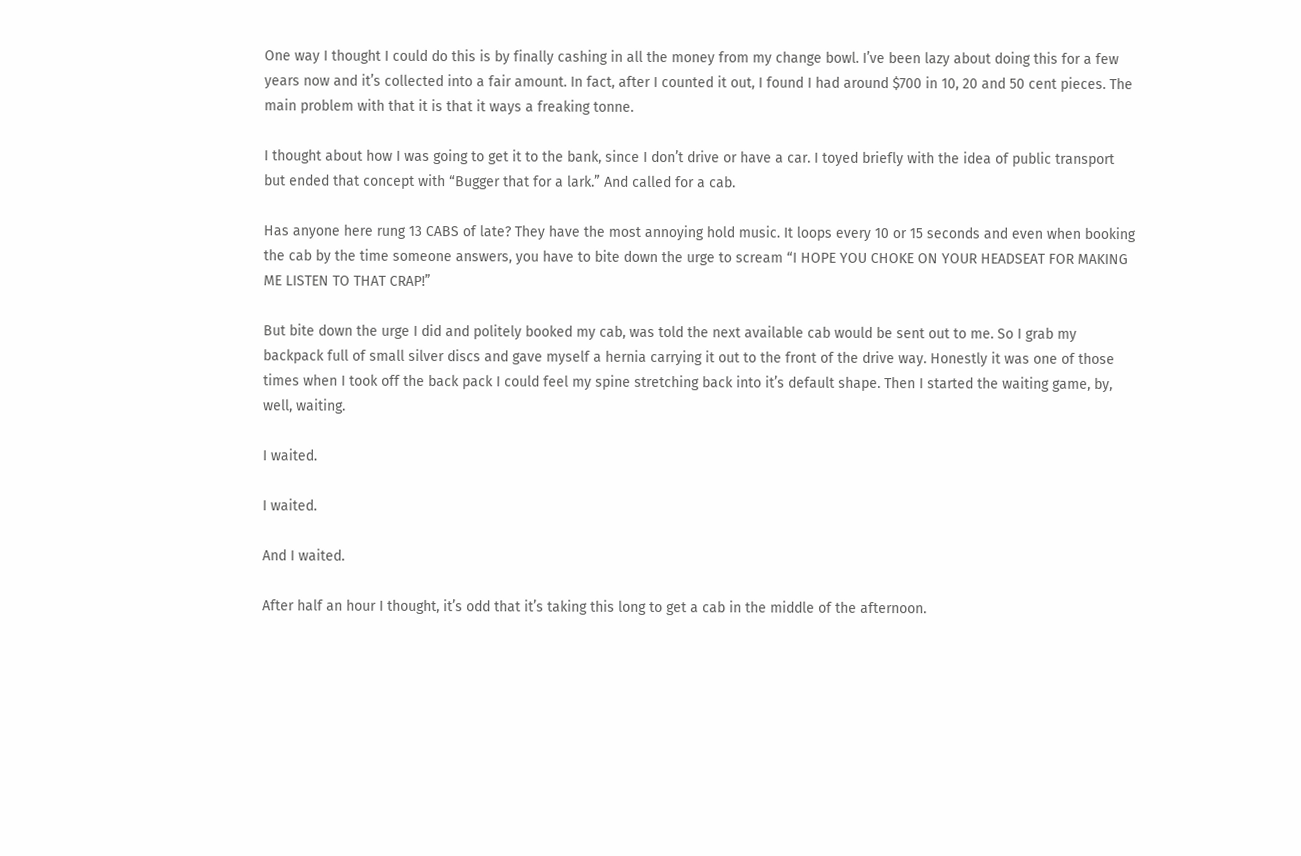One way I thought I could do this is by finally cashing in all the money from my change bowl. I’ve been lazy about doing this for a few years now and it’s collected into a fair amount. In fact, after I counted it out, I found I had around $700 in 10, 20 and 50 cent pieces. The main problem with that it is that it ways a freaking tonne.

I thought about how I was going to get it to the bank, since I don’t drive or have a car. I toyed briefly with the idea of public transport but ended that concept with “Bugger that for a lark.” And called for a cab.

Has anyone here rung 13 CABS of late? They have the most annoying hold music. It loops every 10 or 15 seconds and even when booking the cab by the time someone answers, you have to bite down the urge to scream “I HOPE YOU CHOKE ON YOUR HEADSEAT FOR MAKING ME LISTEN TO THAT CRAP!”

But bite down the urge I did and politely booked my cab, was told the next available cab would be sent out to me. So I grab my backpack full of small silver discs and gave myself a hernia carrying it out to the front of the drive way. Honestly it was one of those times when I took off the back pack I could feel my spine stretching back into it’s default shape. Then I started the waiting game, by, well, waiting.

I waited.

I waited.

And I waited.

After half an hour I thought, it’s odd that it’s taking this long to get a cab in the middle of the afternoon.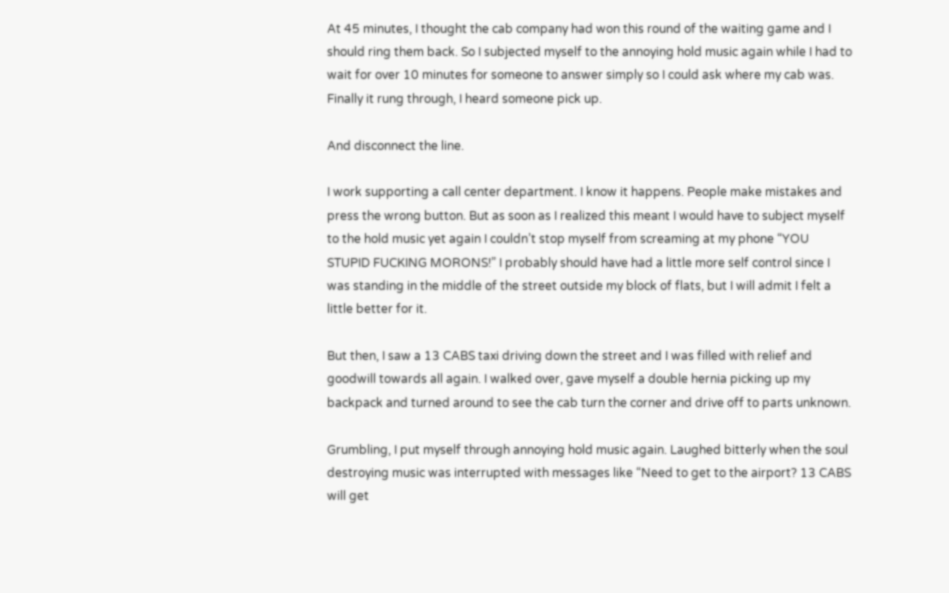At 45 minutes, I thought the cab company had won this round of the waiting game and I should ring them back. So I subjected myself to the annoying hold music again while I had to wait for over 10 minutes for someone to answer simply so I could ask where my cab was. Finally it rung through, I heard someone pick up.

And disconnect the line.

I work supporting a call center department. I know it happens. People make mistakes and press the wrong button. But as soon as I realized this meant I would have to subject myself to the hold music yet again I couldn’t stop myself from screaming at my phone “YOU STUPID FUCKING MORONS!” I probably should have had a little more self control since I was standing in the middle of the street outside my block of flats, but I will admit I felt a little better for it.

But then, I saw a 13 CABS taxi driving down the street and I was filled with relief and goodwill towards all again. I walked over, gave myself a double hernia picking up my backpack and turned around to see the cab turn the corner and drive off to parts unknown.

Grumbling, I put myself through annoying hold music again. Laughed bitterly when the soul destroying music was interrupted with messages like “Need to get to the airport? 13 CABS will get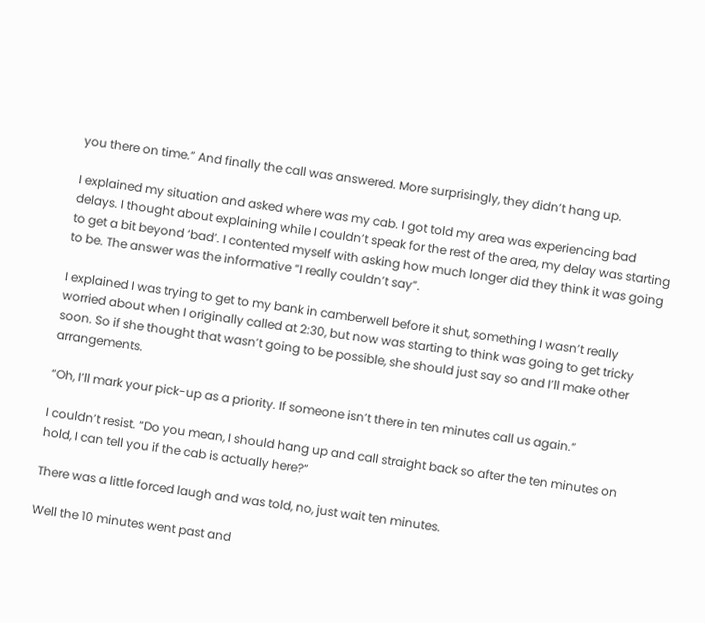you there on time.” And finally the call was answered. More surprisingly, they didn’t hang up.

I explained my situation and asked where was my cab. I got told my area was experiencing bad delays. I thought about explaining while I couldn’t speak for the rest of the area, my delay was starting to get a bit beyond ‘bad’. I contented myself with asking how much longer did they think it was going to be. The answer was the informative “I really couldn’t say”.

I explained I was trying to get to my bank in camberwell before it shut, something I wasn’t really worried about when I originally called at 2:30, but now was starting to think was going to get tricky soon. So if she thought that wasn’t going to be possible, she should just say so and I’ll make other arrangements.

“Oh, I’ll mark your pick-up as a priority. If someone isn’t there in ten minutes call us again.”

I couldn’t resist. “Do you mean, I should hang up and call straight back so after the ten minutes on hold, I can tell you if the cab is actually here?”

There was a little forced laugh and was told, no, just wait ten minutes.

Well the 10 minutes went past and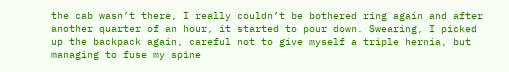the cab wasn’t there, I really couldn’t be bothered ring again and after another quarter of an hour, it started to pour down. Swearing, I picked up the backpack again, careful not to give myself a triple hernia, but managing to fuse my spine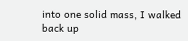into one solid mass, I walked back up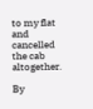to my flat and cancelled the cab altogether.

By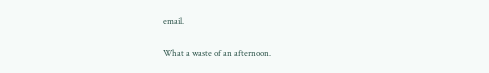email.

What a waste of an afternoon.